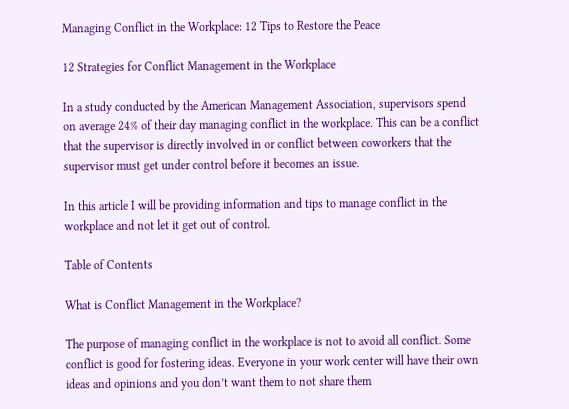Managing Conflict in the Workplace: 12 Tips to Restore the Peace

12 Strategies for Conflict Management in the Workplace

In a study conducted by the American Management Association, supervisors spend on average 24% of their day managing conflict in the workplace. This can be a conflict that the supervisor is directly involved in or conflict between coworkers that the supervisor must get under control before it becomes an issue.

In this article I will be providing information and tips to manage conflict in the workplace and not let it get out of control.

Table of Contents

What is Conflict Management in the Workplace?

The purpose of managing conflict in the workplace is not to avoid all conflict. Some conflict is good for fostering ideas. Everyone in your work center will have their own ideas and opinions and you don’t want them to not share them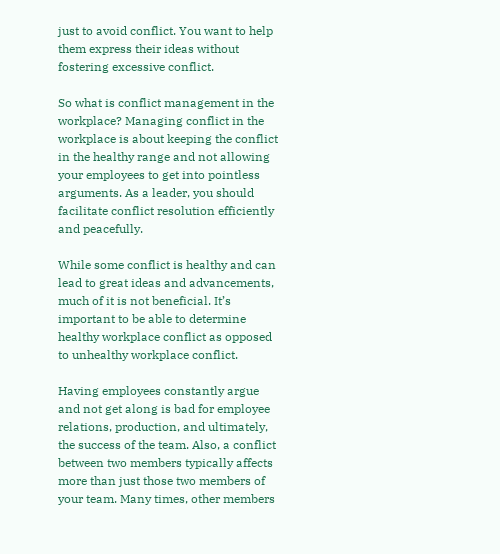just to avoid conflict. You want to help them express their ideas without fostering excessive conflict.

So what is conflict management in the workplace? Managing conflict in the workplace is about keeping the conflict in the healthy range and not allowing your employees to get into pointless arguments. As a leader, you should facilitate conflict resolution efficiently and peacefully.

While some conflict is healthy and can lead to great ideas and advancements, much of it is not beneficial. It’s important to be able to determine healthy workplace conflict as opposed to unhealthy workplace conflict.

Having employees constantly argue and not get along is bad for employee relations, production, and ultimately, the success of the team. Also, a conflict between two members typically affects more than just those two members of your team. Many times, other members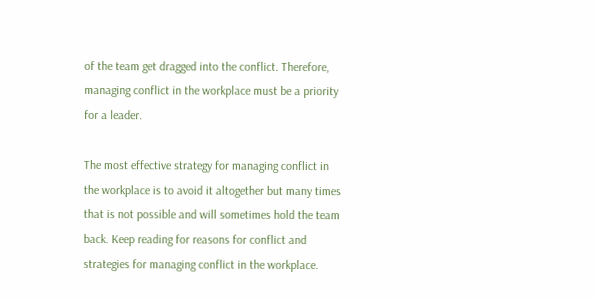of the team get dragged into the conflict. Therefore, managing conflict in the workplace must be a priority for a leader.

The most effective strategy for managing conflict in the workplace is to avoid it altogether but many times that is not possible and will sometimes hold the team back. Keep reading for reasons for conflict and strategies for managing conflict in the workplace.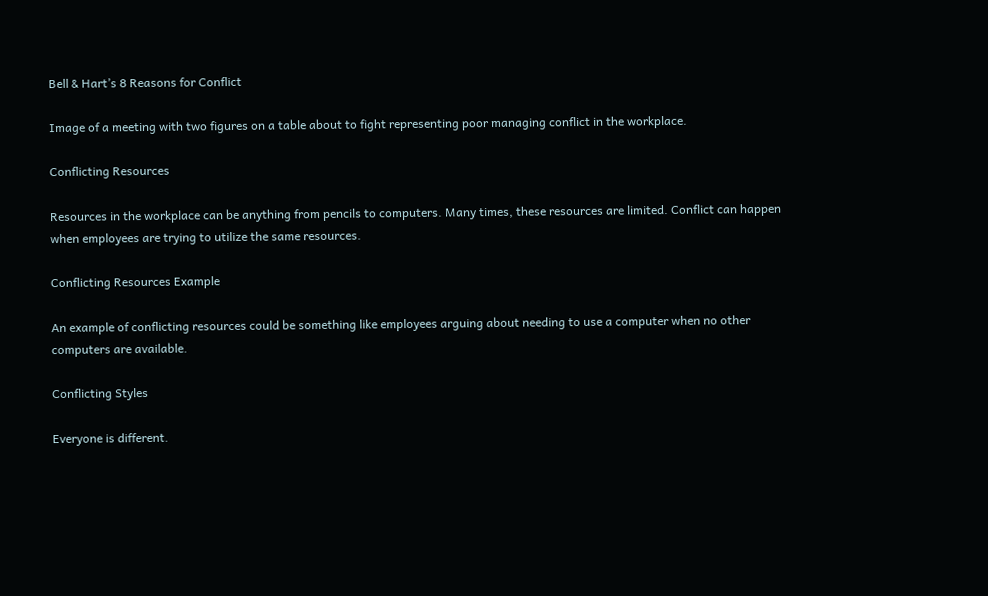Bell & Hart’s 8 Reasons for Conflict

Image of a meeting with two figures on a table about to fight representing poor managing conflict in the workplace.

Conflicting Resources

Resources in the workplace can be anything from pencils to computers. Many times, these resources are limited. Conflict can happen when employees are trying to utilize the same resources.

Conflicting Resources Example

An example of conflicting resources could be something like employees arguing about needing to use a computer when no other computers are available.

Conflicting Styles

Everyone is different.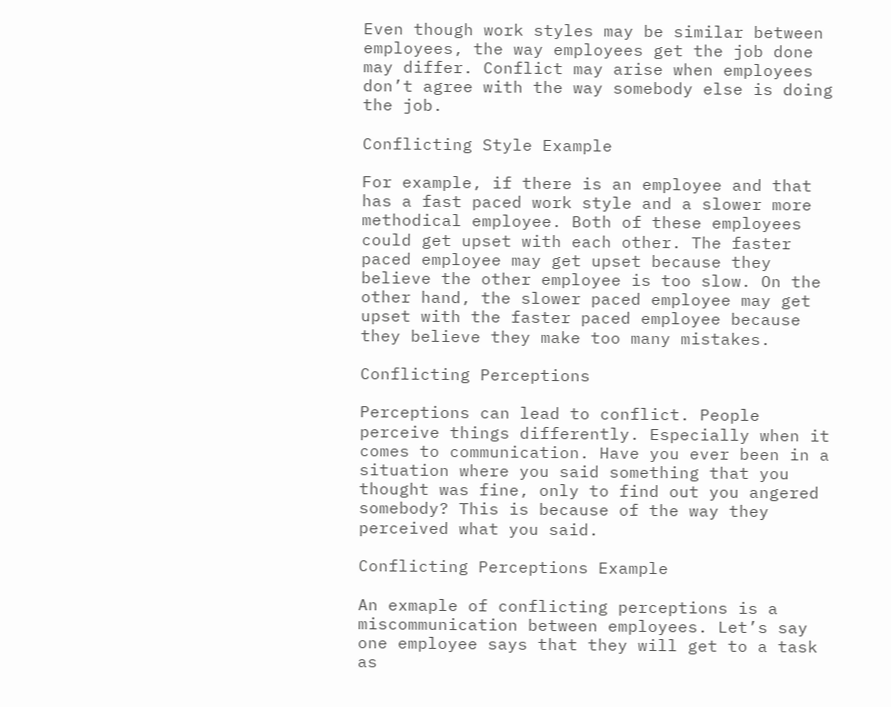Even though work styles may be similar between employees, the way employees get the job done may differ. Conflict may arise when employees don’t agree with the way somebody else is doing the job.

Conflicting Style Example

For example, if there is an employee and that has a fast paced work style and a slower more methodical employee. Both of these employees could get upset with each other. The faster paced employee may get upset because they believe the other employee is too slow. On the other hand, the slower paced employee may get upset with the faster paced employee because they believe they make too many mistakes.

Conflicting Perceptions

Perceptions can lead to conflict. People perceive things differently. Especially when it comes to communication. Have you ever been in a situation where you said something that you thought was fine, only to find out you angered somebody? This is because of the way they perceived what you said.

Conflicting Perceptions Example

An exmaple of conflicting perceptions is a miscommunication between employees. Let’s say one employee says that they will get to a task as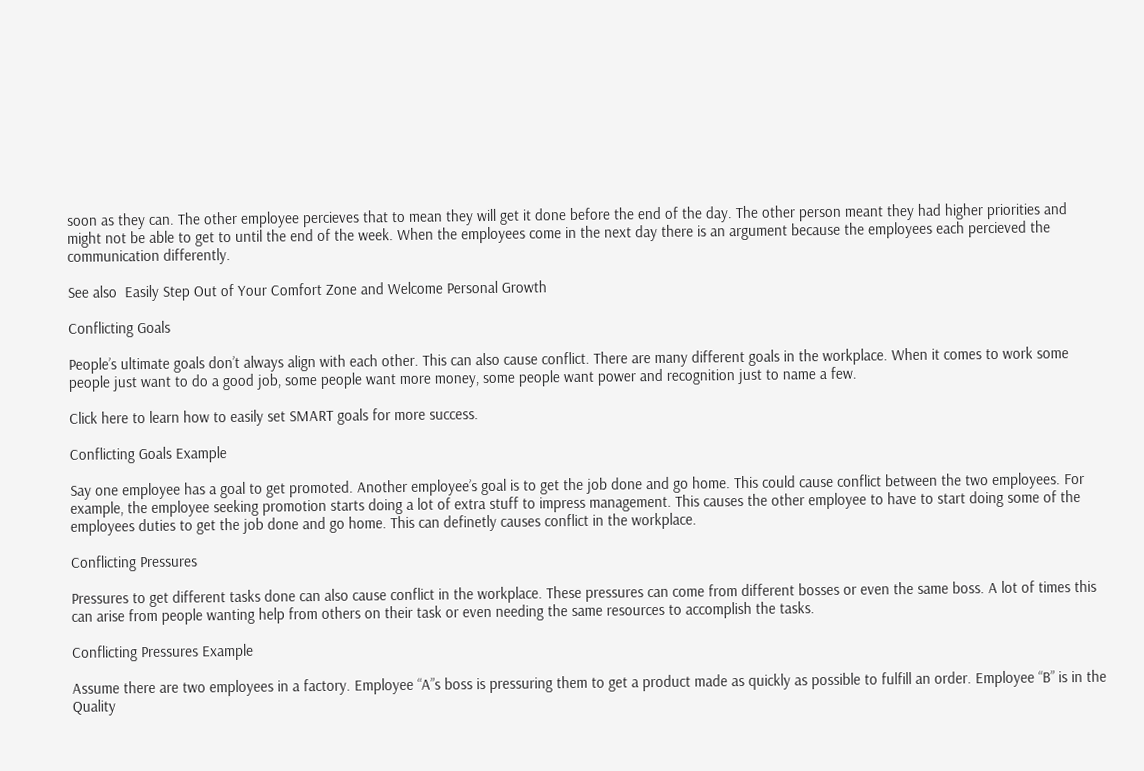soon as they can. The other employee percieves that to mean they will get it done before the end of the day. The other person meant they had higher priorities and might not be able to get to until the end of the week. When the employees come in the next day there is an argument because the employees each percieved the communication differently.

See also  Easily Step Out of Your Comfort Zone and Welcome Personal Growth

Conflicting Goals

People’s ultimate goals don’t always align with each other. This can also cause conflict. There are many different goals in the workplace. When it comes to work some people just want to do a good job, some people want more money, some people want power and recognition just to name a few.

Click here to learn how to easily set SMART goals for more success.

Conflicting Goals Example

Say one employee has a goal to get promoted. Another employee’s goal is to get the job done and go home. This could cause conflict between the two employees. For example, the employee seeking promotion starts doing a lot of extra stuff to impress management. This causes the other employee to have to start doing some of the employees duties to get the job done and go home. This can definetly causes conflict in the workplace.

Conflicting Pressures

Pressures to get different tasks done can also cause conflict in the workplace. These pressures can come from different bosses or even the same boss. A lot of times this can arise from people wanting help from others on their task or even needing the same resources to accomplish the tasks.

Conflicting Pressures Example

Assume there are two employees in a factory. Employee “A”s boss is pressuring them to get a product made as quickly as possible to fulfill an order. Employee “B” is in the Quality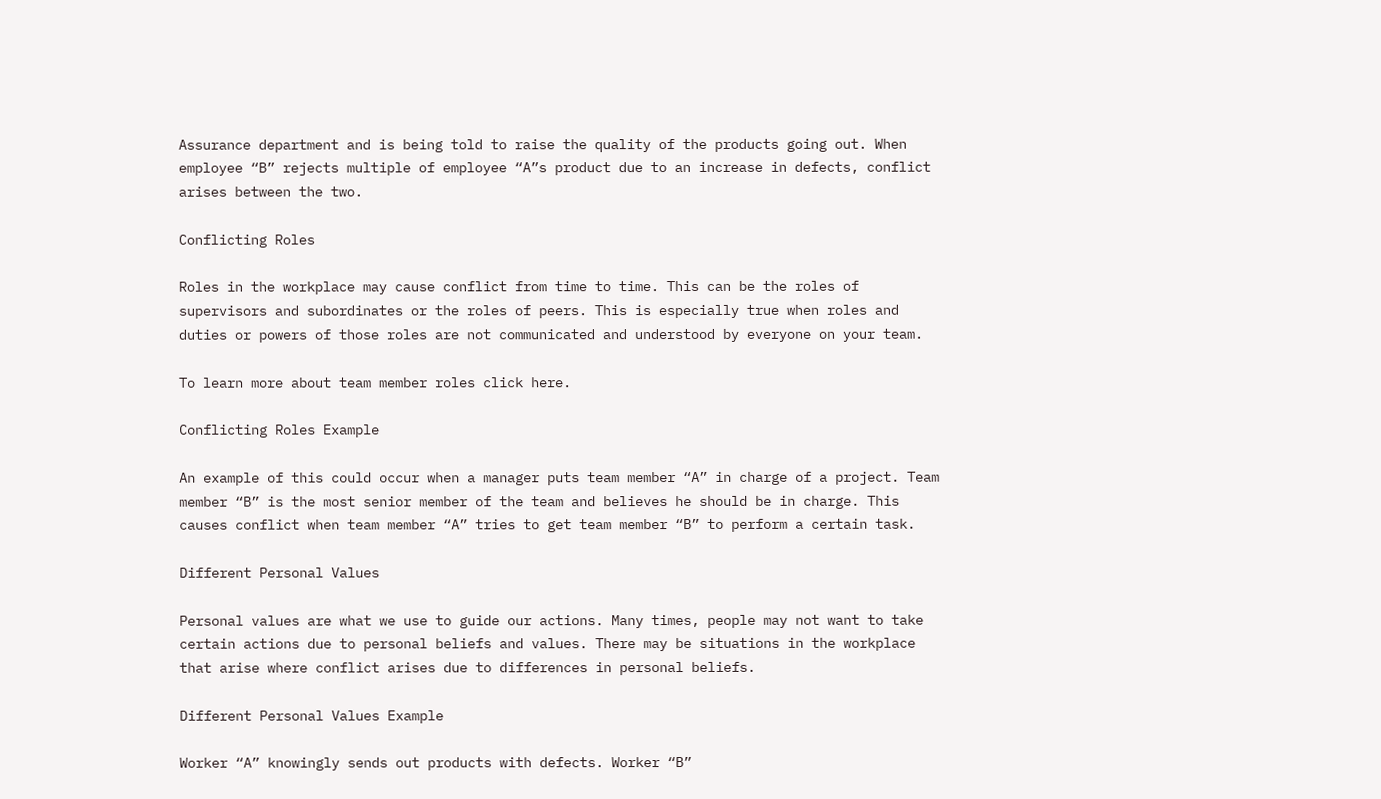Assurance department and is being told to raise the quality of the products going out. When employee “B” rejects multiple of employee “A”s product due to an increase in defects, conflict arises between the two.

Conflicting Roles

Roles in the workplace may cause conflict from time to time. This can be the roles of supervisors and subordinates or the roles of peers. This is especially true when roles and duties or powers of those roles are not communicated and understood by everyone on your team.

To learn more about team member roles click here.

Conflicting Roles Example

An example of this could occur when a manager puts team member “A” in charge of a project. Team member “B” is the most senior member of the team and believes he should be in charge. This causes conflict when team member “A” tries to get team member “B” to perform a certain task.

Different Personal Values

Personal values are what we use to guide our actions. Many times, people may not want to take certain actions due to personal beliefs and values. There may be situations in the workplace that arise where conflict arises due to differences in personal beliefs.

Different Personal Values Example

Worker “A” knowingly sends out products with defects. Worker “B”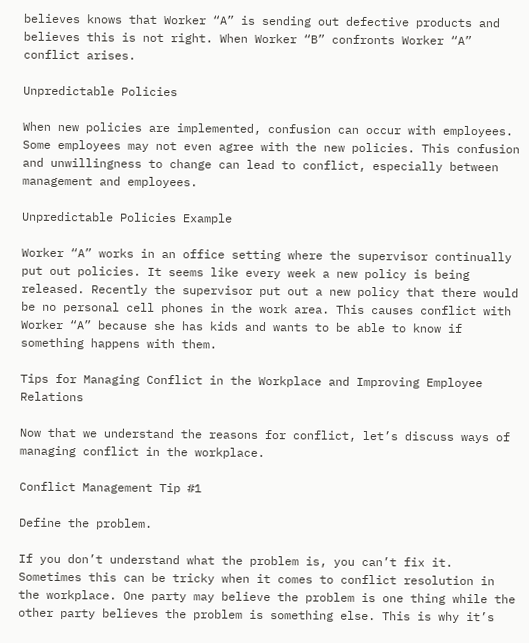believes knows that Worker “A” is sending out defective products and believes this is not right. When Worker “B” confronts Worker “A” conflict arises.

Unpredictable Policies

When new policies are implemented, confusion can occur with employees. Some employees may not even agree with the new policies. This confusion and unwillingness to change can lead to conflict, especially between management and employees.

Unpredictable Policies Example

Worker “A” works in an office setting where the supervisor continually put out policies. It seems like every week a new policy is being released. Recently the supervisor put out a new policy that there would be no personal cell phones in the work area. This causes conflict with Worker “A” because she has kids and wants to be able to know if something happens with them.

Tips for Managing Conflict in the Workplace and Improving Employee Relations

Now that we understand the reasons for conflict, let’s discuss ways of managing conflict in the workplace.

Conflict Management Tip #1

Define the problem.

If you don’t understand what the problem is, you can’t fix it. Sometimes this can be tricky when it comes to conflict resolution in the workplace. One party may believe the problem is one thing while the other party believes the problem is something else. This is why it’s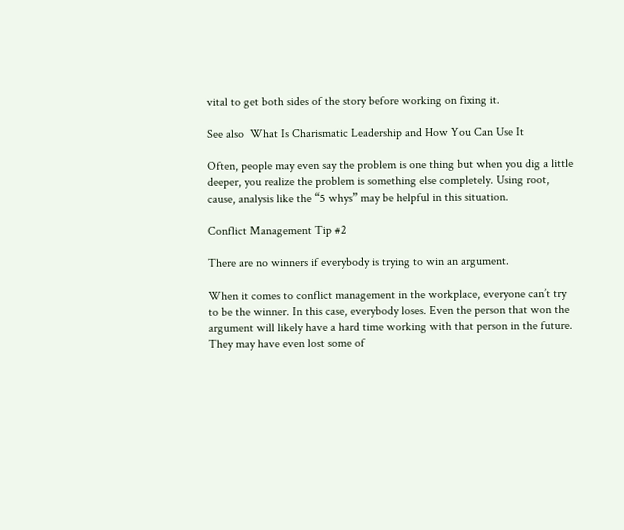vital to get both sides of the story before working on fixing it.

See also  What Is Charismatic Leadership and How You Can Use It

Often, people may even say the problem is one thing but when you dig a little deeper, you realize the problem is something else completely. Using root, cause, analysis like the “5 whys” may be helpful in this situation.

Conflict Management Tip #2

There are no winners if everybody is trying to win an argument.

When it comes to conflict management in the workplace, everyone can’t try to be the winner. In this case, everybody loses. Even the person that won the argument will likely have a hard time working with that person in the future. They may have even lost some of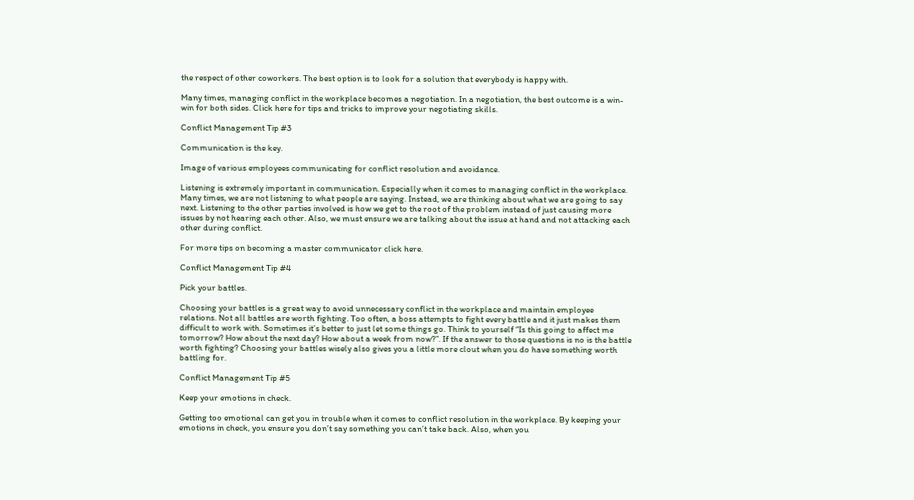the respect of other coworkers. The best option is to look for a solution that everybody is happy with.

Many times, managing conflict in the workplace becomes a negotiation. In a negotiation, the best outcome is a win-win for both sides. Click here for tips and tricks to improve your negotiating skills.

Conflict Management Tip #3

Communication is the key.

Image of various employees communicating for conflict resolution and avoidance.

Listening is extremely important in communication. Especially when it comes to managing conflict in the workplace. Many times, we are not listening to what people are saying. Instead, we are thinking about what we are going to say next. Listening to the other parties involved is how we get to the root of the problem instead of just causing more issues by not hearing each other. Also, we must ensure we are talking about the issue at hand and not attacking each other during conflict.

For more tips on becoming a master communicator click here.

Conflict Management Tip #4

Pick your battles.

Choosing your battles is a great way to avoid unnecessary conflict in the workplace and maintain employee relations. Not all battles are worth fighting. Too often, a boss attempts to fight every battle and it just makes them difficult to work with. Sometimes it’s better to just let some things go. Think to yourself “Is this going to affect me tomorrow? How about the next day? How about a week from now?”. If the answer to those questions is no is the battle worth fighting? Choosing your battles wisely also gives you a little more clout when you do have something worth battling for.

Conflict Management Tip #5

Keep your emotions in check.

Getting too emotional can get you in trouble when it comes to conflict resolution in the workplace. By keeping your emotions in check, you ensure you don’t say something you can’t take back. Also, when you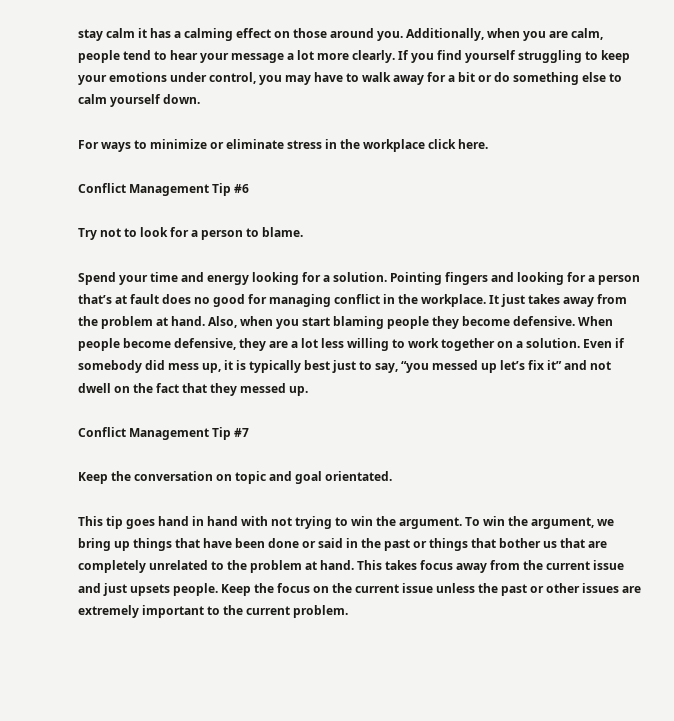stay calm it has a calming effect on those around you. Additionally, when you are calm, people tend to hear your message a lot more clearly. If you find yourself struggling to keep your emotions under control, you may have to walk away for a bit or do something else to calm yourself down.

For ways to minimize or eliminate stress in the workplace click here.

Conflict Management Tip #6

Try not to look for a person to blame.

Spend your time and energy looking for a solution. Pointing fingers and looking for a person that’s at fault does no good for managing conflict in the workplace. It just takes away from the problem at hand. Also, when you start blaming people they become defensive. When people become defensive, they are a lot less willing to work together on a solution. Even if somebody did mess up, it is typically best just to say, “you messed up let’s fix it” and not dwell on the fact that they messed up.

Conflict Management Tip #7

Keep the conversation on topic and goal orientated.

This tip goes hand in hand with not trying to win the argument. To win the argument, we bring up things that have been done or said in the past or things that bother us that are completely unrelated to the problem at hand. This takes focus away from the current issue and just upsets people. Keep the focus on the current issue unless the past or other issues are extremely important to the current problem.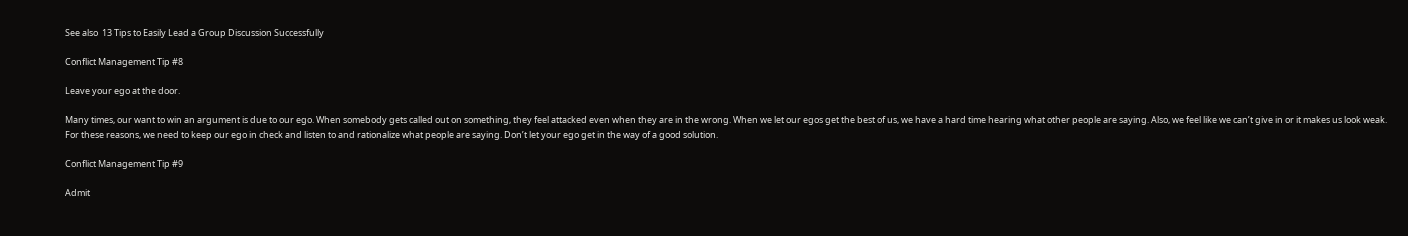See also  13 Tips to Easily Lead a Group Discussion Successfully

Conflict Management Tip #8

Leave your ego at the door.

Many times, our want to win an argument is due to our ego. When somebody gets called out on something, they feel attacked even when they are in the wrong. When we let our egos get the best of us, we have a hard time hearing what other people are saying. Also, we feel like we can’t give in or it makes us look weak. For these reasons, we need to keep our ego in check and listen to and rationalize what people are saying. Don’t let your ego get in the way of a good solution.

Conflict Management Tip #9

Admit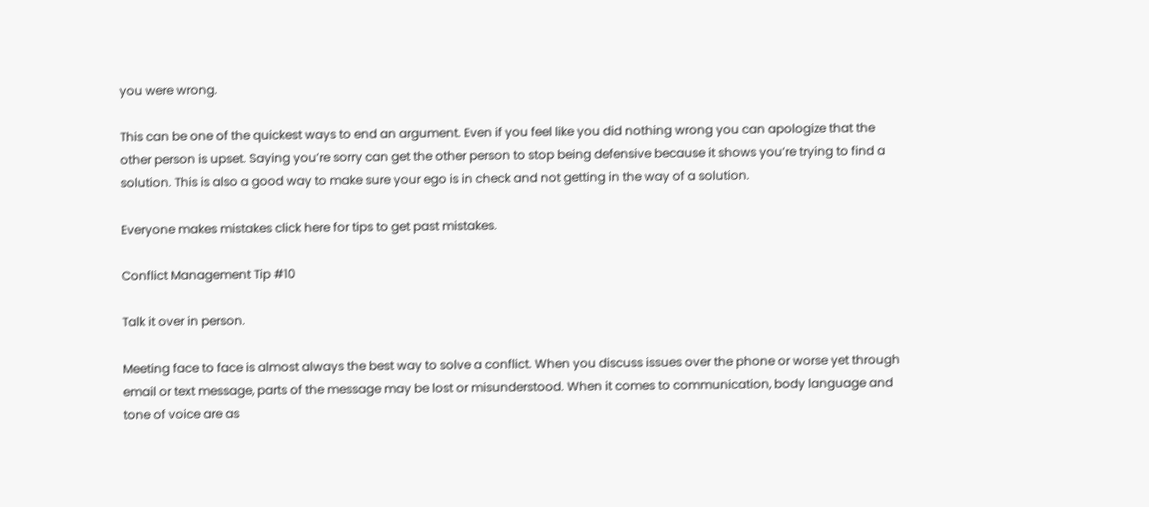you were wrong.

This can be one of the quickest ways to end an argument. Even if you feel like you did nothing wrong you can apologize that the other person is upset. Saying you’re sorry can get the other person to stop being defensive because it shows you’re trying to find a solution. This is also a good way to make sure your ego is in check and not getting in the way of a solution.

Everyone makes mistakes click here for tips to get past mistakes.

Conflict Management Tip #10

Talk it over in person.

Meeting face to face is almost always the best way to solve a conflict. When you discuss issues over the phone or worse yet through email or text message, parts of the message may be lost or misunderstood. When it comes to communication, body language and tone of voice are as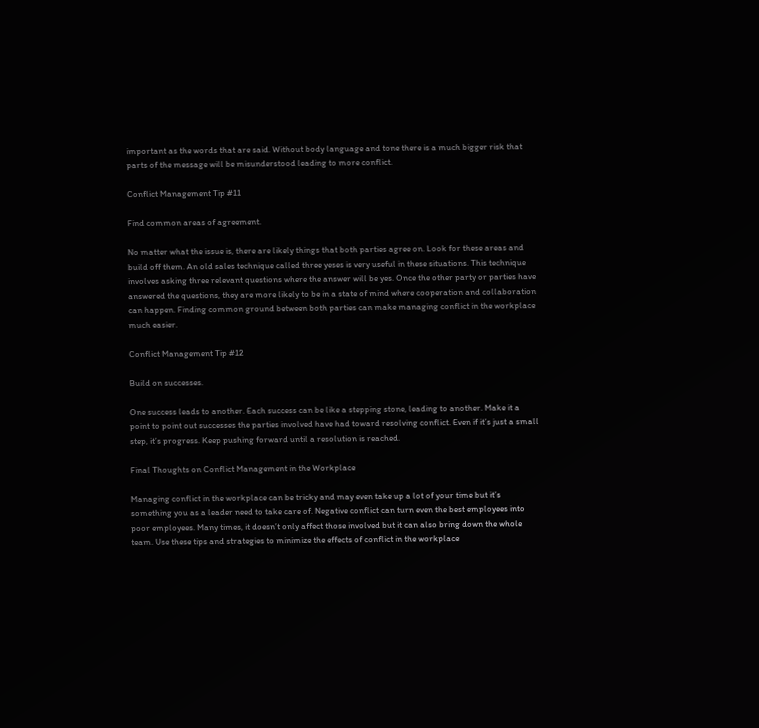important as the words that are said. Without body language and tone there is a much bigger risk that parts of the message will be misunderstood leading to more conflict.

Conflict Management Tip #11

Find common areas of agreement.

No matter what the issue is, there are likely things that both parties agree on. Look for these areas and build off them. An old sales technique called three yeses is very useful in these situations. This technique involves asking three relevant questions where the answer will be yes. Once the other party or parties have answered the questions, they are more likely to be in a state of mind where cooperation and collaboration can happen. Finding common ground between both parties can make managing conflict in the workplace much easier.

Conflict Management Tip #12

Build on successes.

One success leads to another. Each success can be like a stepping stone, leading to another. Make it a point to point out successes the parties involved have had toward resolving conflict. Even if it’s just a small step, it’s progress. Keep pushing forward until a resolution is reached.

Final Thoughts on Conflict Management in the Workplace

Managing conflict in the workplace can be tricky and may even take up a lot of your time but it’s something you as a leader need to take care of. Negative conflict can turn even the best employees into poor employees. Many times, it doesn’t only affect those involved but it can also bring down the whole team. Use these tips and strategies to minimize the effects of conflict in the workplace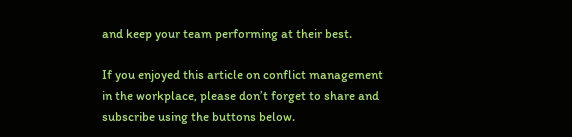and keep your team performing at their best.

If you enjoyed this article on conflict management in the workplace, please don’t forget to share and subscribe using the buttons below.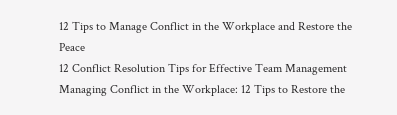12 Tips to Manage Conflict in the Workplace and Restore the Peace
12 Conflict Resolution Tips for Effective Team Management
Managing Conflict in the Workplace: 12 Tips to Restore the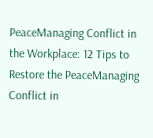PeaceManaging Conflict in the Workplace: 12 Tips to Restore the PeaceManaging Conflict in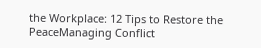the Workplace: 12 Tips to Restore the PeaceManaging Conflict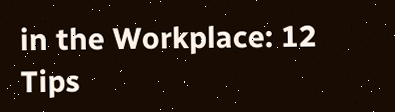in the Workplace: 12 Tips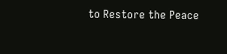to Restore the Peace